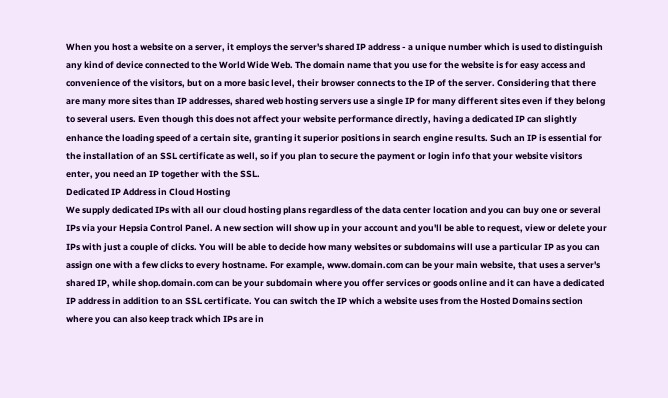When you host a website on a server, it employs the server's shared IP address - a unique number which is used to distinguish any kind of device connected to the World Wide Web. The domain name that you use for the website is for easy access and convenience of the visitors, but on a more basic level, their browser connects to the IP of the server. Considering that there are many more sites than IP addresses, shared web hosting servers use a single IP for many different sites even if they belong to several users. Even though this does not affect your website performance directly, having a dedicated IP can slightly enhance the loading speed of a certain site, granting it superior positions in search engine results. Such an IP is essential for the installation of an SSL certificate as well, so if you plan to secure the payment or login info that your website visitors enter, you need an IP together with the SSL.
Dedicated IP Address in Cloud Hosting
We supply dedicated IPs with all our cloud hosting plans regardless of the data center location and you can buy one or several IPs via your Hepsia Control Panel. A new section will show up in your account and you'll be able to request, view or delete your IPs with just a couple of clicks. You will be able to decide how many websites or subdomains will use a particular IP as you can assign one with a few clicks to every hostname. For example, www.domain.com can be your main website, that uses a server's shared IP, while shop.domain.com can be your subdomain where you offer services or goods online and it can have a dedicated IP address in addition to an SSL certificate. You can switch the IP which a website uses from the Hosted Domains section where you can also keep track which IPs are in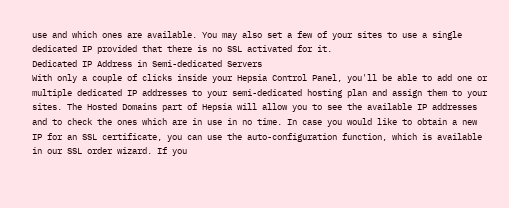use and which ones are available. You may also set a few of your sites to use a single dedicated IP provided that there is no SSL activated for it.
Dedicated IP Address in Semi-dedicated Servers
With only a couple of clicks inside your Hepsia Control Panel, you'll be able to add one or multiple dedicated IP addresses to your semi-dedicated hosting plan and assign them to your sites. The Hosted Domains part of Hepsia will allow you to see the available IP addresses and to check the ones which are in use in no time. In case you would like to obtain a new IP for an SSL certificate, you can use the auto-configuration function, which is available in our SSL order wizard. If you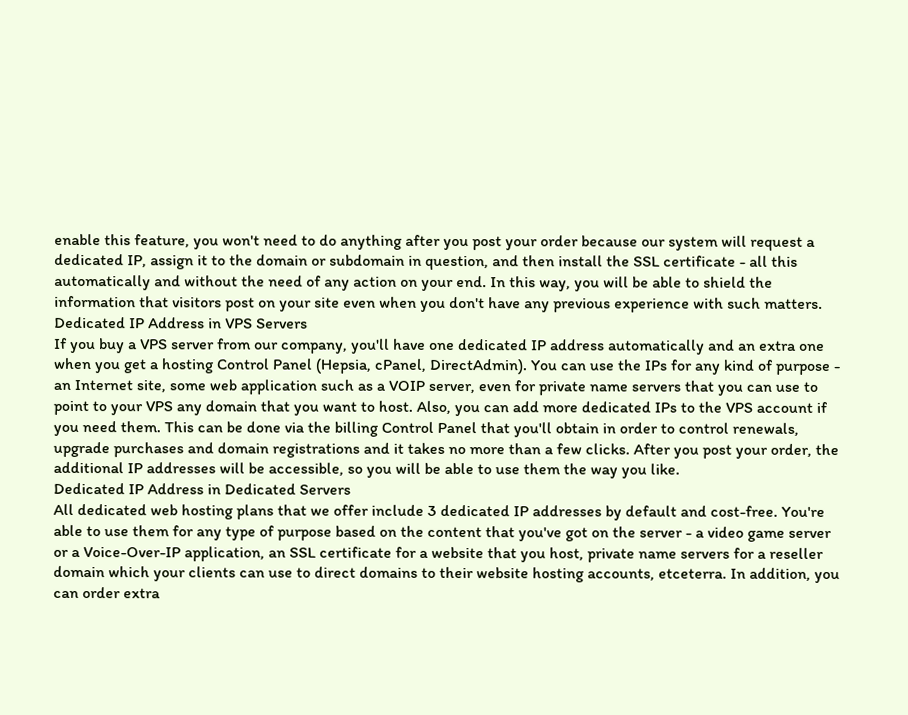enable this feature, you won't need to do anything after you post your order because our system will request a dedicated IP, assign it to the domain or subdomain in question, and then install the SSL certificate - all this automatically and without the need of any action on your end. In this way, you will be able to shield the information that visitors post on your site even when you don't have any previous experience with such matters.
Dedicated IP Address in VPS Servers
If you buy a VPS server from our company, you'll have one dedicated IP address automatically and an extra one when you get a hosting Control Panel (Hepsia, cPanel, DirectAdmin). You can use the IPs for any kind of purpose - an Internet site, some web application such as a VOIP server, even for private name servers that you can use to point to your VPS any domain that you want to host. Also, you can add more dedicated IPs to the VPS account if you need them. This can be done via the billing Control Panel that you'll obtain in order to control renewals, upgrade purchases and domain registrations and it takes no more than a few clicks. After you post your order, the additional IP addresses will be accessible, so you will be able to use them the way you like.
Dedicated IP Address in Dedicated Servers
All dedicated web hosting plans that we offer include 3 dedicated IP addresses by default and cost-free. You're able to use them for any type of purpose based on the content that you've got on the server - a video game server or a Voice-Over-IP application, an SSL certificate for a website that you host, private name servers for a reseller domain which your clients can use to direct domains to their website hosting accounts, etceterra. In addition, you can order extra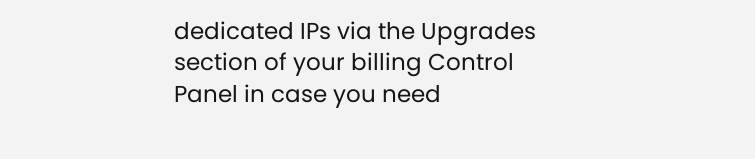dedicated IPs via the Upgrades section of your billing Control Panel in case you need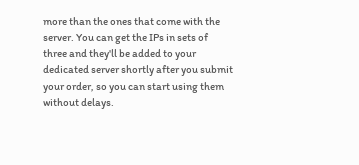more than the ones that come with the server. You can get the IPs in sets of three and they'll be added to your dedicated server shortly after you submit your order, so you can start using them without delays.